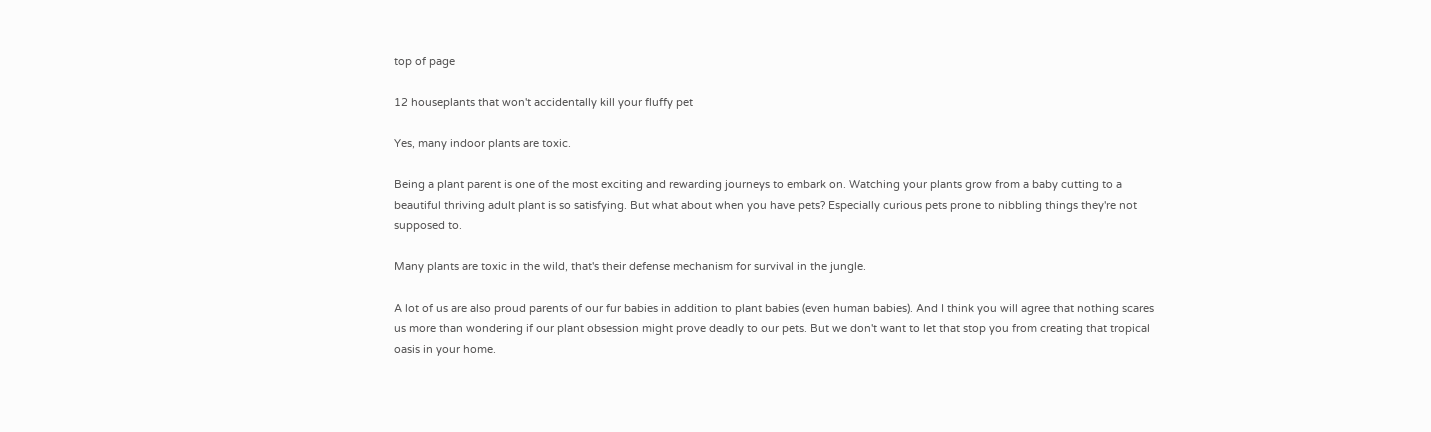top of page

12 houseplants that won't accidentally kill your fluffy pet

Yes, many indoor plants are toxic.

Being a plant parent is one of the most exciting and rewarding journeys to embark on. Watching your plants grow from a baby cutting to a beautiful thriving adult plant is so satisfying. But what about when you have pets? Especially curious pets prone to nibbling things they're not supposed to.

Many plants are toxic in the wild, that's their defense mechanism for survival in the jungle.

A lot of us are also proud parents of our fur babies in addition to plant babies (even human babies). And I think you will agree that nothing scares us more than wondering if our plant obsession might prove deadly to our pets. But we don't want to let that stop you from creating that tropical oasis in your home.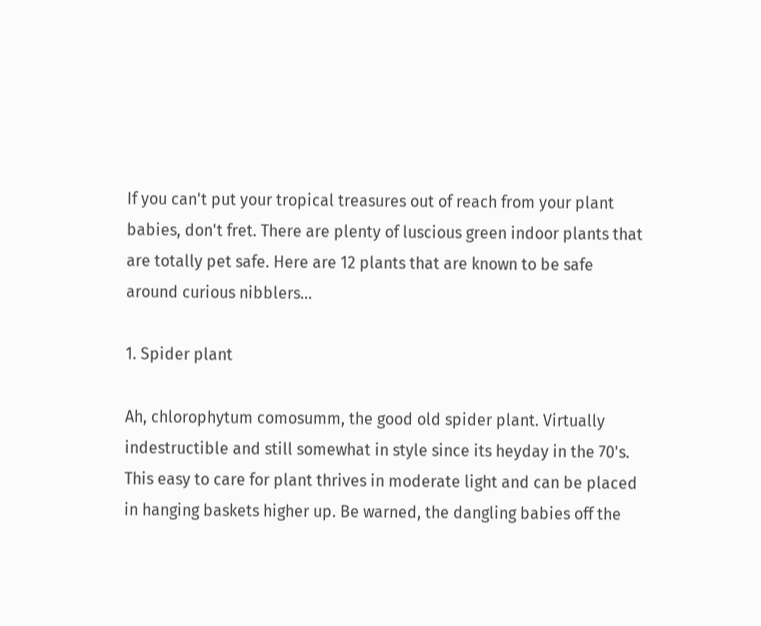If you can't put your tropical treasures out of reach from your plant babies, don't fret. There are plenty of luscious green indoor plants that are totally pet safe. Here are 12 plants that are known to be safe around curious nibblers...

1. Spider plant

Ah, chlorophytum comosumm, the good old spider plant. Virtually indestructible and still somewhat in style since its heyday in the 70's. This easy to care for plant thrives in moderate light and can be placed in hanging baskets higher up. Be warned, the dangling babies off the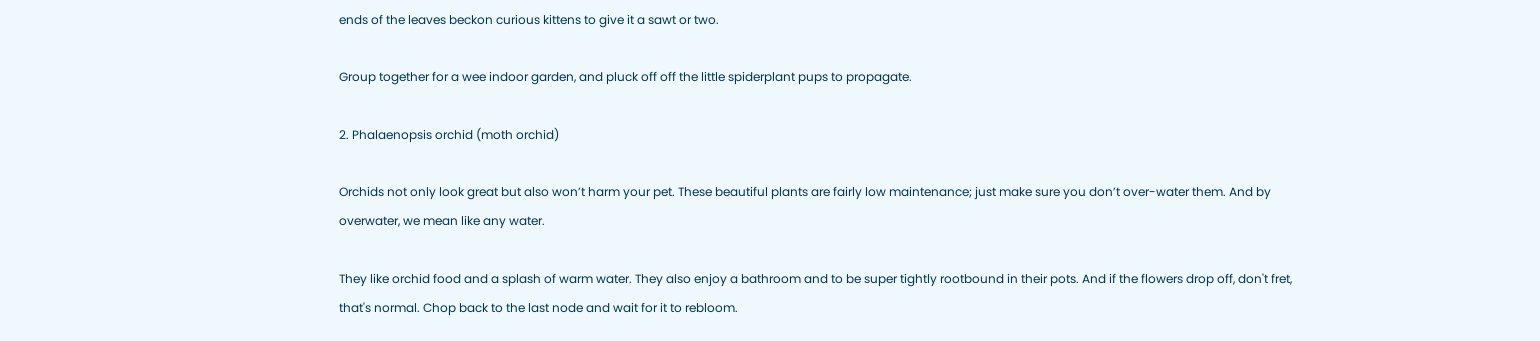ends of the leaves beckon curious kittens to give it a sawt or two.

Group together for a wee indoor garden, and pluck off off the little spiderplant pups to propagate.

2. Phalaenopsis orchid (moth orchid)

Orchids not only look great but also won’t harm your pet. These beautiful plants are fairly low maintenance; just make sure you don’t over-water them. And by overwater, we mean like any water.

They like orchid food and a splash of warm water. They also enjoy a bathroom and to be super tightly rootbound in their pots. And if the flowers drop off, don't fret, that's normal. Chop back to the last node and wait for it to rebloom.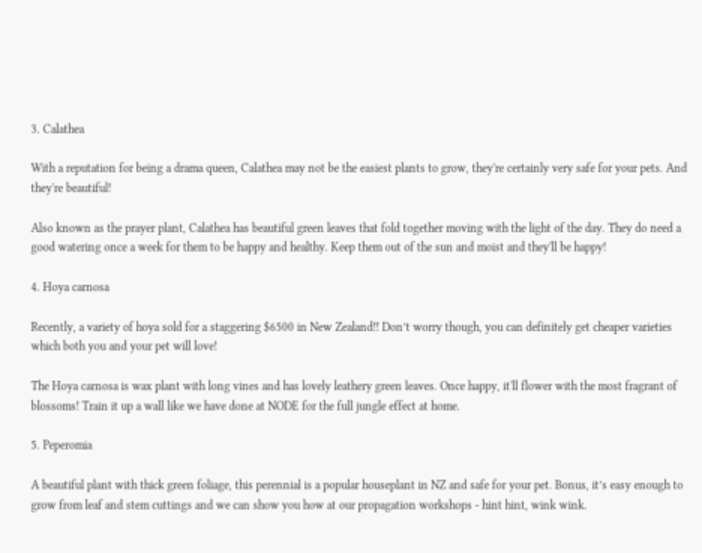3. Calathea

With a reputation for being a drama queen, Calathea may not be the easiest plants to grow, they're certainly very safe for your pets. And they're beautiful!

Also known as the prayer plant, Calathea has beautiful green leaves that fold together moving with the light of the day. They do need a good watering once a week for them to be happy and healthy. Keep them out of the sun and moist and they'll be happy!

4. Hoya carnosa

Recently, a variety of hoya sold for a staggering $6500 in New Zealand!! Don’t worry though, you can definitely get cheaper varieties which both you and your pet will love!

The Hoya carnosa is wax plant with long vines and has lovely leathery green leaves. Once happy, it'll flower with the most fragrant of blossoms! Train it up a wall like we have done at NODE for the full jungle effect at home.

5. Peperomia

A beautiful plant with thick green foliage, this perennial is a popular houseplant in NZ and safe for your pet. Bonus, it’s easy enough to grow from leaf and stem cuttings and we can show you how at our propagation workshops - hint hint, wink wink.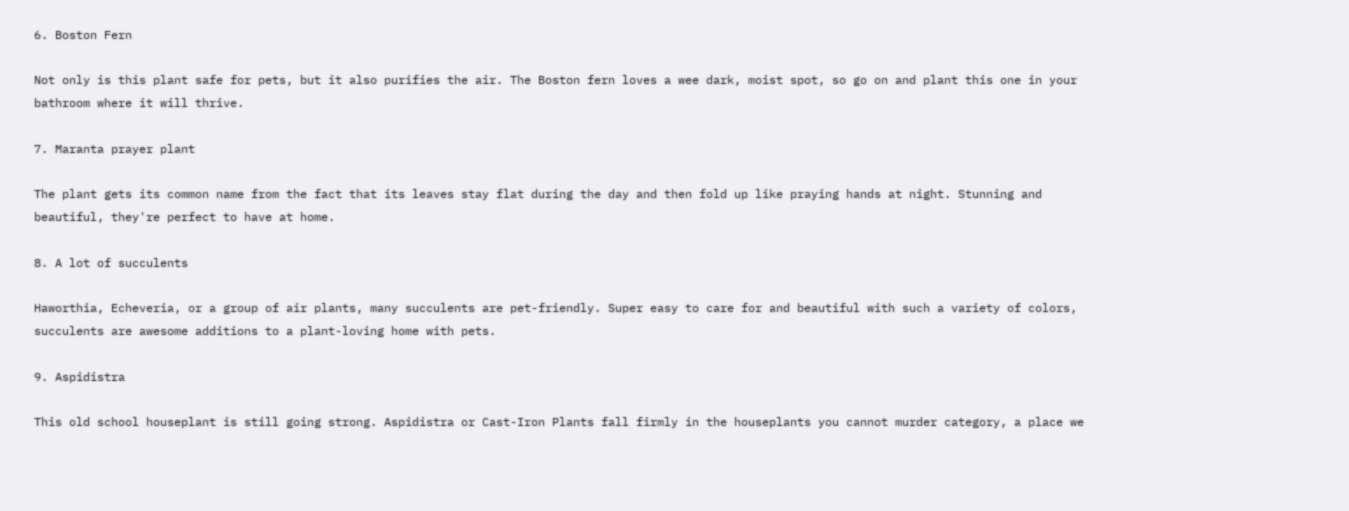6. Boston Fern

Not only is this plant safe for pets, but it also purifies the air. The Boston fern loves a wee dark, moist spot, so go on and plant this one in your bathroom where it will thrive.

7. Maranta prayer plant

The plant gets its common name from the fact that its leaves stay flat during the day and then fold up like praying hands at night. Stunning and beautiful, they're perfect to have at home.

8. A lot of succulents

Haworthia, Echeveria, or a group of air plants, many succulents are pet-friendly. Super easy to care for and beautiful with such a variety of colors, succulents are awesome additions to a plant-loving home with pets.

9. Aspidistra

This old school houseplant is still going strong. Aspidistra or Cast-Iron Plants fall firmly in the houseplants you cannot murder category, a place we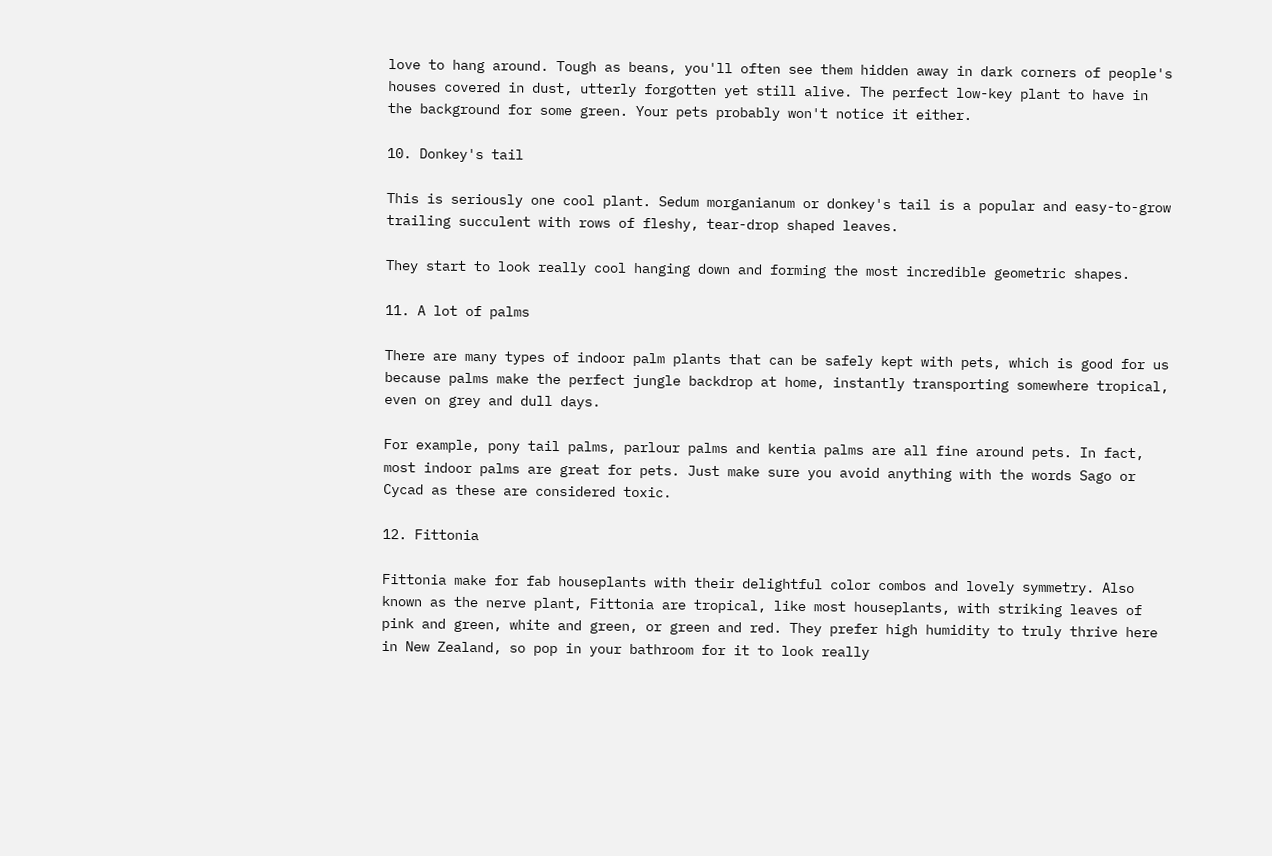love to hang around. Tough as beans, you'll often see them hidden away in dark corners of people's houses covered in dust, utterly forgotten yet still alive. The perfect low-key plant to have in the background for some green. Your pets probably won't notice it either.

10. Donkey's tail

This is seriously one cool plant. Sedum morganianum or donkey's tail is a popular and easy-to-grow trailing succulent with rows of fleshy, tear-drop shaped leaves.

They start to look really cool hanging down and forming the most incredible geometric shapes.

11. A lot of palms

There are many types of indoor palm plants that can be safely kept with pets, which is good for us because palms make the perfect jungle backdrop at home, instantly transporting somewhere tropical, even on grey and dull days.

For example, pony tail palms, parlour palms and kentia palms are all fine around pets. In fact, most indoor palms are great for pets. Just make sure you avoid anything with the words Sago or Cycad as these are considered toxic.

12. Fittonia

Fittonia make for fab houseplants with their delightful color combos and lovely symmetry. Also known as the nerve plant, Fittonia are tropical, like most houseplants, with striking leaves of pink and green, white and green, or green and red. They prefer high humidity to truly thrive here in New Zealand, so pop in your bathroom for it to look really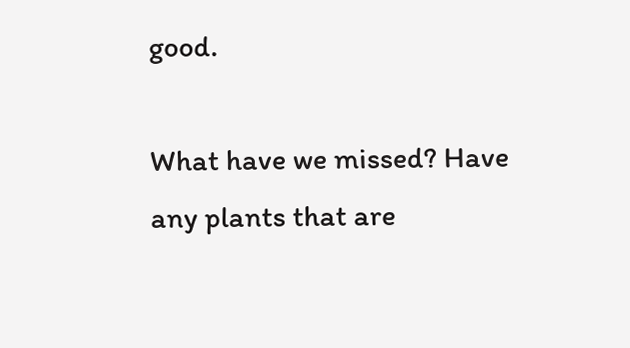good.

What have we missed? Have any plants that are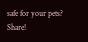safe for your pets? Share!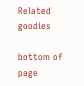Related goodies

bottom of page